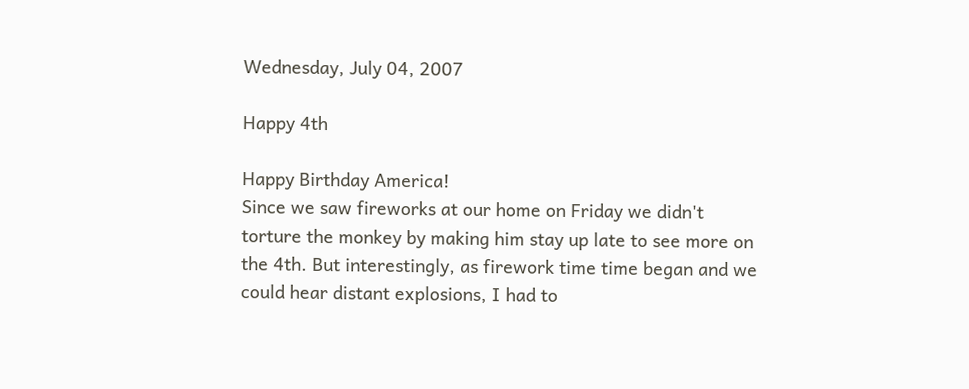Wednesday, July 04, 2007

Happy 4th

Happy Birthday America!
Since we saw fireworks at our home on Friday we didn't torture the monkey by making him stay up late to see more on the 4th. But interestingly, as firework time time began and we could hear distant explosions, I had to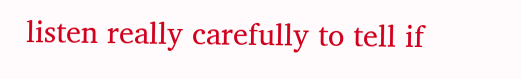listen really carefully to tell if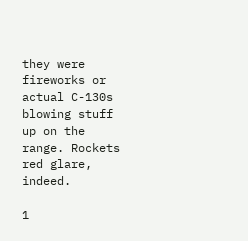they were fireworks or actual C-130s blowing stuff up on the range. Rockets red glare, indeed.

1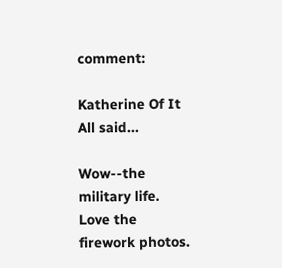comment:

Katherine Of It All said...

Wow--the military life. Love the firework photos.